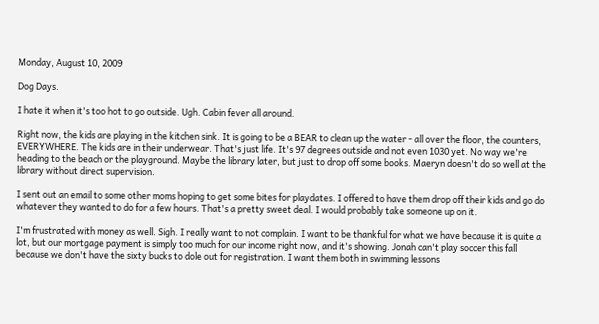Monday, August 10, 2009

Dog Days.

I hate it when it's too hot to go outside. Ugh. Cabin fever all around.

Right now, the kids are playing in the kitchen sink. It is going to be a BEAR to clean up the water - all over the floor, the counters, EVERYWHERE. The kids are in their underwear. That's just life. It's 97 degrees outside and not even 1030 yet. No way we're heading to the beach or the playground. Maybe the library later, but just to drop off some books. Maeryn doesn't do so well at the library without direct supervision.

I sent out an email to some other moms hoping to get some bites for playdates. I offered to have them drop off their kids and go do whatever they wanted to do for a few hours. That's a pretty sweet deal. I would probably take someone up on it.

I'm frustrated with money as well. Sigh. I really want to not complain. I want to be thankful for what we have because it is quite a lot, but our mortgage payment is simply too much for our income right now, and it's showing. Jonah can't play soccer this fall because we don't have the sixty bucks to dole out for registration. I want them both in swimming lessons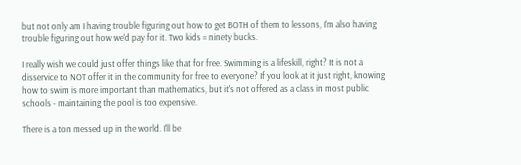but not only am I having trouble figuring out how to get BOTH of them to lessons, I'm also having trouble figuring out how we'd pay for it. Two kids = ninety bucks.

I really wish we could just offer things like that for free. Swimming is a lifeskill, right? It is not a disservice to NOT offer it in the community for free to everyone? If you look at it just right, knowing how to swim is more important than mathematics, but it's not offered as a class in most public schools - maintaining the pool is too expensive.

There is a ton messed up in the world. I'll be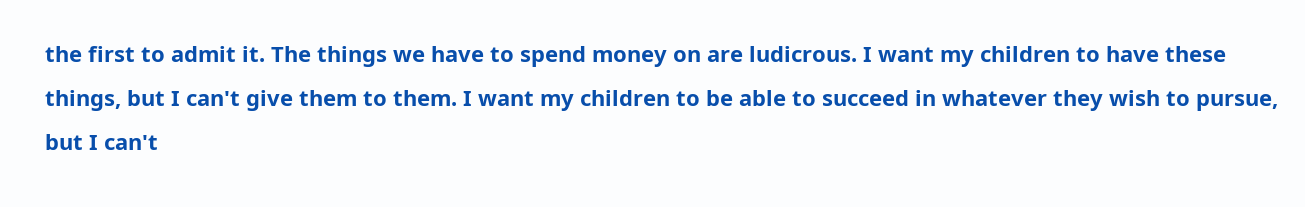the first to admit it. The things we have to spend money on are ludicrous. I want my children to have these things, but I can't give them to them. I want my children to be able to succeed in whatever they wish to pursue, but I can't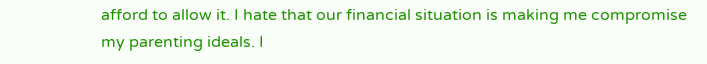afford to allow it. I hate that our financial situation is making me compromise my parenting ideals. I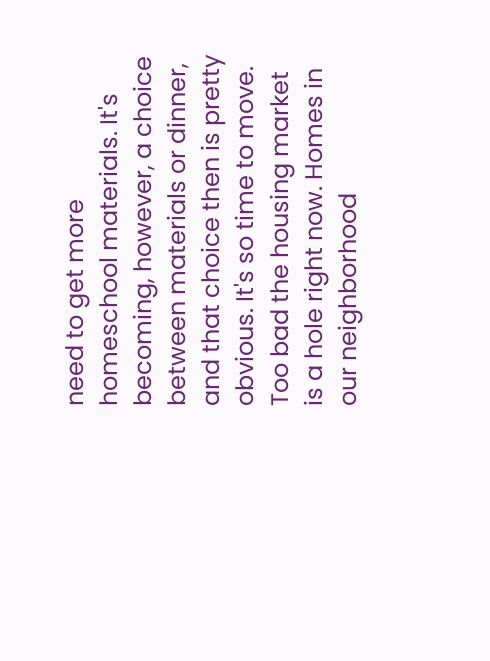need to get more homeschool materials. It's becoming, however, a choice between materials or dinner, and that choice then is pretty obvious. It's so time to move. Too bad the housing market is a hole right now. Homes in our neighborhood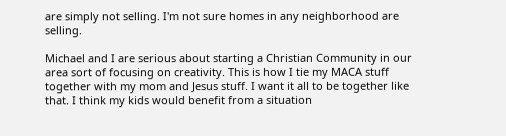are simply not selling. I'm not sure homes in any neighborhood are selling.

Michael and I are serious about starting a Christian Community in our area sort of focusing on creativity. This is how I tie my MACA stuff together with my mom and Jesus stuff. I want it all to be together like that. I think my kids would benefit from a situation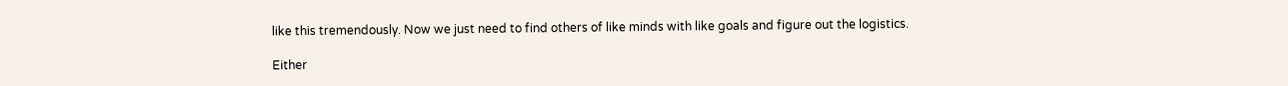like this tremendously. Now we just need to find others of like minds with like goals and figure out the logistics.

Either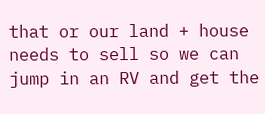that or our land + house needs to sell so we can jump in an RV and get the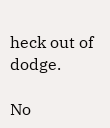heck out of dodge.

No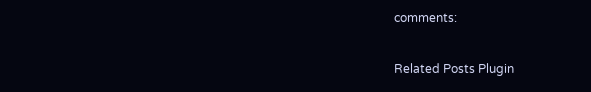comments:

Related Posts Plugin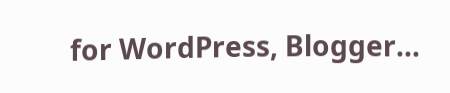for WordPress, Blogger...